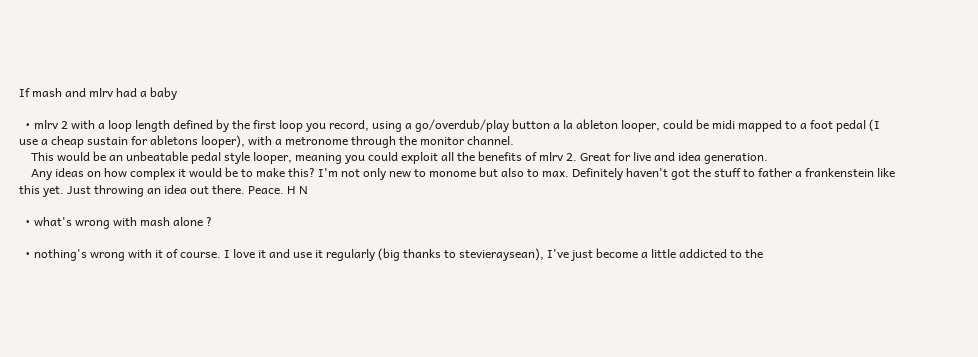If mash and mlrv had a baby

  • mlrv 2 with a loop length defined by the first loop you record, using a go/overdub/play button a la ableton looper, could be midi mapped to a foot pedal (I use a cheap sustain for abletons looper), with a metronome through the monitor channel.
    This would be an unbeatable pedal style looper, meaning you could exploit all the benefits of mlrv 2. Great for live and idea generation.
    Any ideas on how complex it would be to make this? I'm not only new to monome but also to max. Definitely haven't got the stuff to father a frankenstein like this yet. Just throwing an idea out there. Peace. H N

  • what's wrong with mash alone ?

  • nothing's wrong with it of course. I love it and use it regularly (big thanks to stevieraysean), I've just become a little addicted to the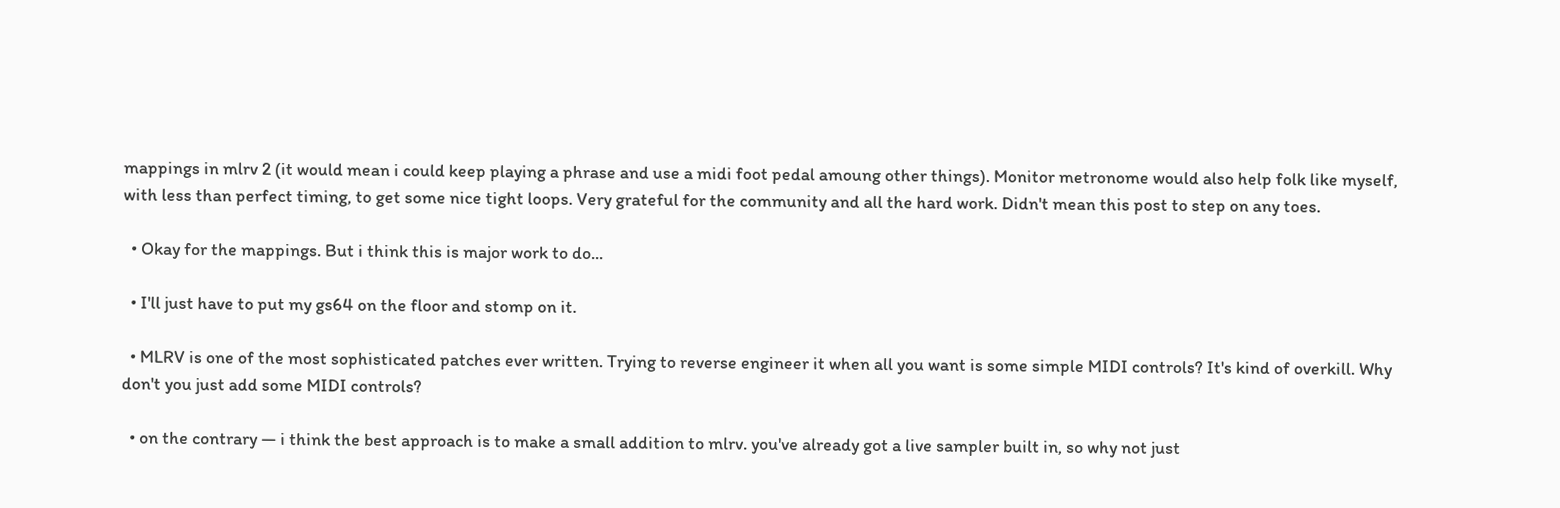mappings in mlrv 2 (it would mean i could keep playing a phrase and use a midi foot pedal amoung other things). Monitor metronome would also help folk like myself, with less than perfect timing, to get some nice tight loops. Very grateful for the community and all the hard work. Didn't mean this post to step on any toes.

  • Okay for the mappings. But i think this is major work to do...

  • I'll just have to put my gs64 on the floor and stomp on it.

  • MLRV is one of the most sophisticated patches ever written. Trying to reverse engineer it when all you want is some simple MIDI controls? It's kind of overkill. Why don't you just add some MIDI controls?

  • on the contrary — i think the best approach is to make a small addition to mlrv. you've already got a live sampler built in, so why not just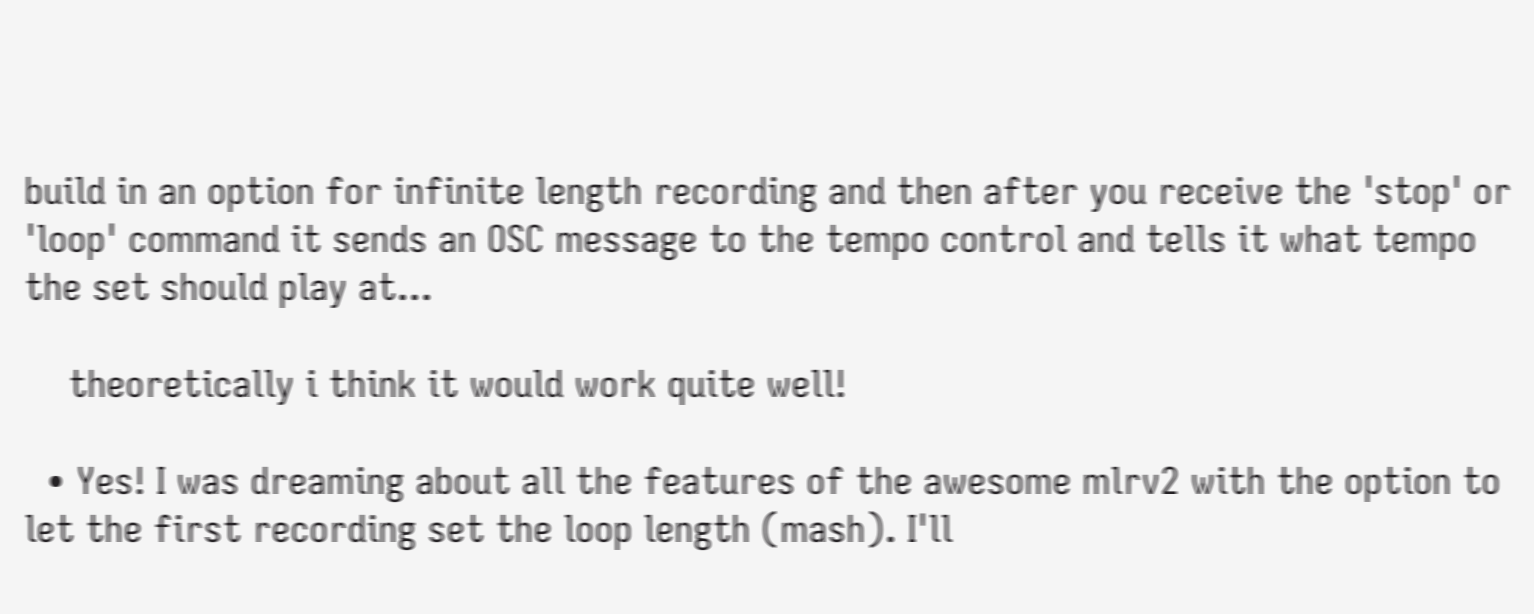build in an option for infinite length recording and then after you receive the 'stop' or 'loop' command it sends an OSC message to the tempo control and tells it what tempo the set should play at...

    theoretically i think it would work quite well!

  • Yes! I was dreaming about all the features of the awesome mlrv2 with the option to let the first recording set the loop length (mash). I'll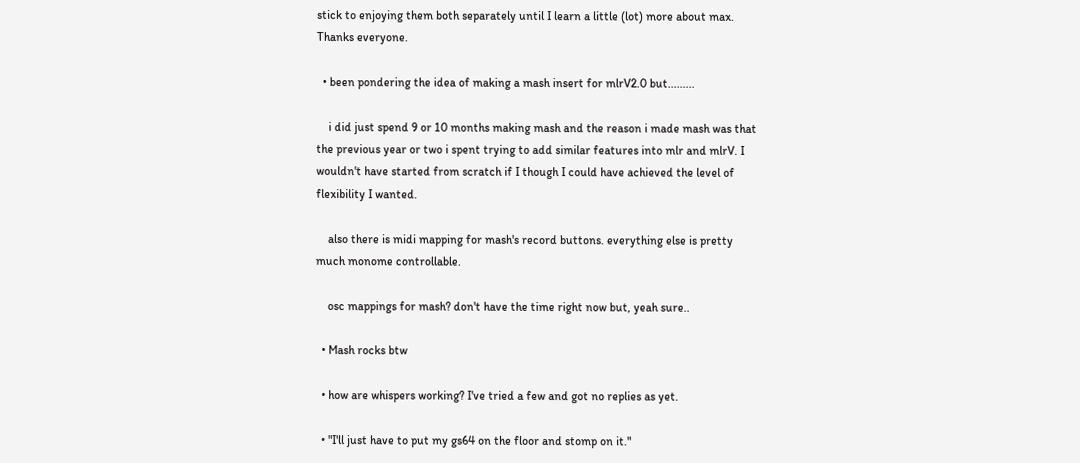stick to enjoying them both separately until I learn a little (lot) more about max. Thanks everyone.

  • been pondering the idea of making a mash insert for mlrV2.0 but.........

    i did just spend 9 or 10 months making mash and the reason i made mash was that the previous year or two i spent trying to add similar features into mlr and mlrV. I wouldn't have started from scratch if I though I could have achieved the level of flexibility I wanted.

    also there is midi mapping for mash's record buttons. everything else is pretty much monome controllable.

    osc mappings for mash? don't have the time right now but, yeah sure..

  • Mash rocks btw

  • how are whispers working? I've tried a few and got no replies as yet.

  • "I'll just have to put my gs64 on the floor and stomp on it."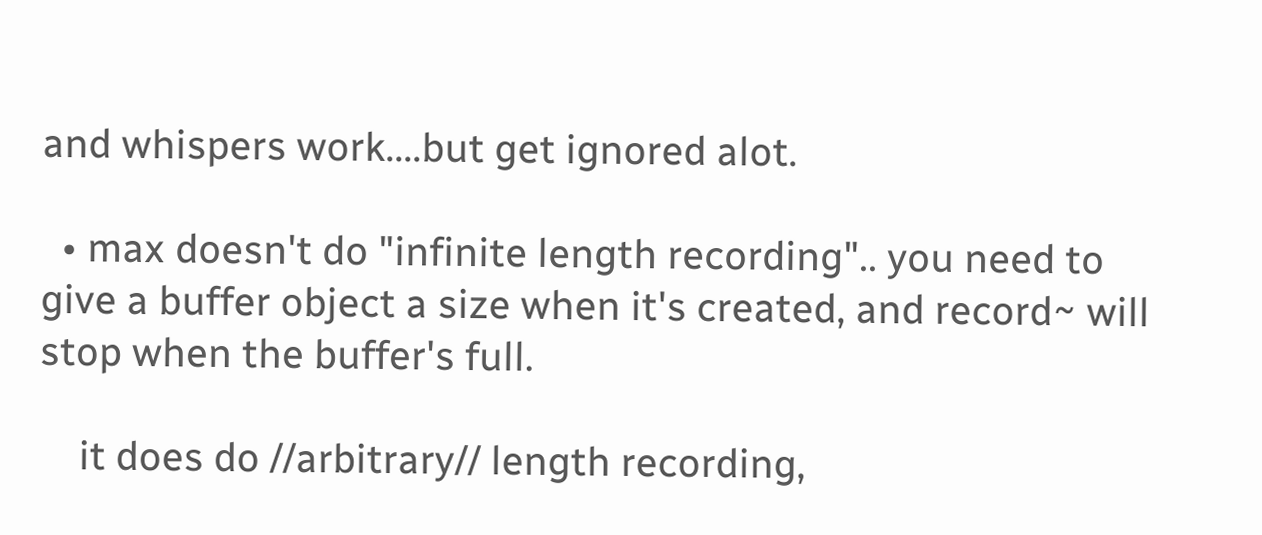and whispers work....but get ignored alot.

  • max doesn't do "infinite length recording".. you need to give a buffer object a size when it's created, and record~ will stop when the buffer's full.

    it does do //arbitrary// length recording,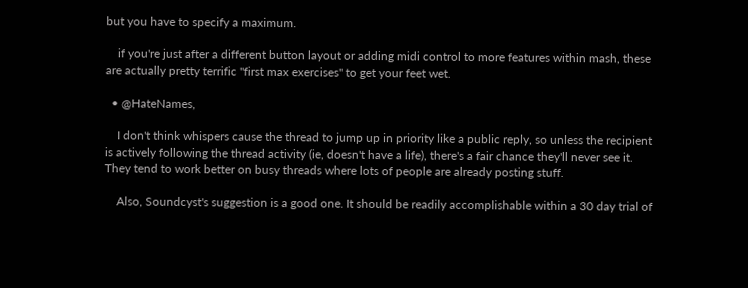but you have to specify a maximum.

    if you're just after a different button layout or adding midi control to more features within mash, these are actually pretty terrific "first max exercises" to get your feet wet.

  • @HateNames,

    I don't think whispers cause the thread to jump up in priority like a public reply, so unless the recipient is actively following the thread activity (ie, doesn't have a life), there's a fair chance they'll never see it. They tend to work better on busy threads where lots of people are already posting stuff.

    Also, Soundcyst's suggestion is a good one. It should be readily accomplishable within a 30 day trial of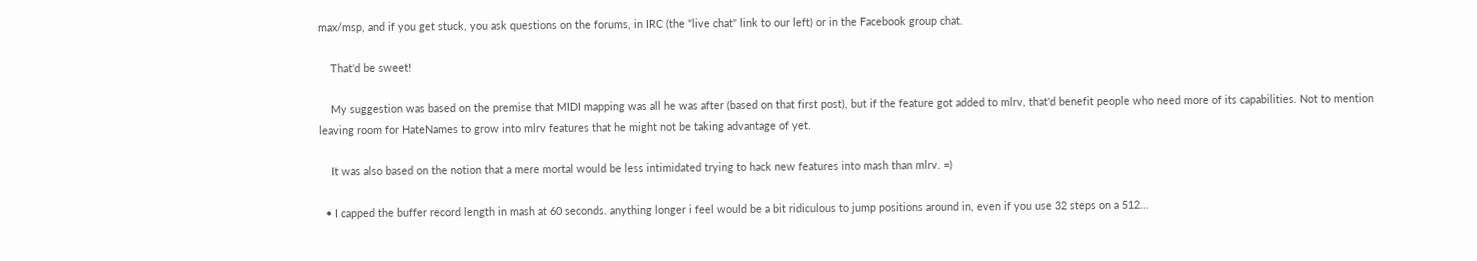max/msp, and if you get stuck, you ask questions on the forums, in IRC (the "live chat" link to our left) or in the Facebook group chat.

    That'd be sweet!

    My suggestion was based on the premise that MIDI mapping was all he was after (based on that first post), but if the feature got added to mlrv, that'd benefit people who need more of its capabilities. Not to mention leaving room for HateNames to grow into mlrv features that he might not be taking advantage of yet.

    It was also based on the notion that a mere mortal would be less intimidated trying to hack new features into mash than mlrv. =)

  • I capped the buffer record length in mash at 60 seconds. anything longer i feel would be a bit ridiculous to jump positions around in, even if you use 32 steps on a 512...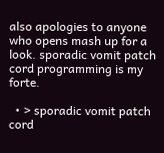also apologies to anyone who opens mash up for a look. sporadic vomit patch cord programming is my forte.

  • > sporadic vomit patch cord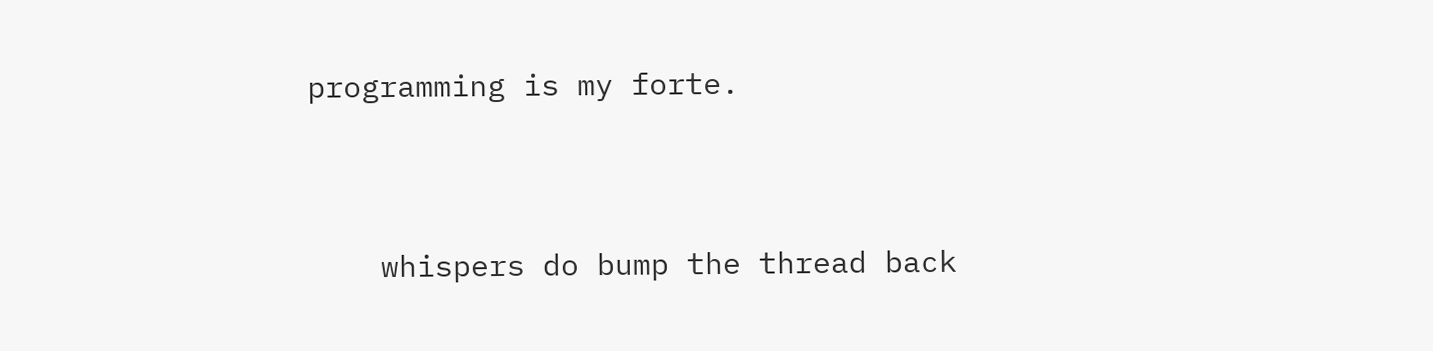programming is my forte.


    whispers do bump the thread back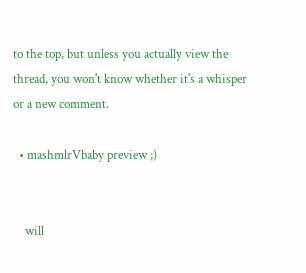to the top, but unless you actually view the thread, you won't know whether it's a whisper or a new comment.

  • mashmlrVbaby preview ;)


    will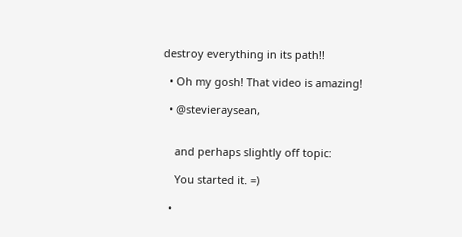destroy everything in its path!!

  • Oh my gosh! That video is amazing!

  • @stevieraysean,


    and perhaps slightly off topic:

    You started it. =)

  •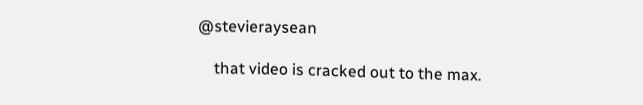@stevieraysean

    that video is cracked out to the max.